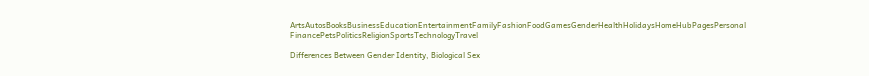ArtsAutosBooksBusinessEducationEntertainmentFamilyFashionFoodGamesGenderHealthHolidaysHomeHubPagesPersonal FinancePetsPoliticsReligionSportsTechnologyTravel

Differences Between Gender Identity, Biological Sex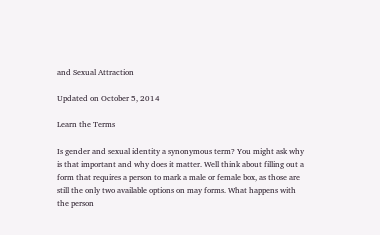and Sexual Attraction

Updated on October 5, 2014

Learn the Terms

Is gender and sexual identity a synonymous term? You might ask why is that important and why does it matter. Well think about filling out a form that requires a person to mark a male or female box, as those are still the only two available options on may forms. What happens with the person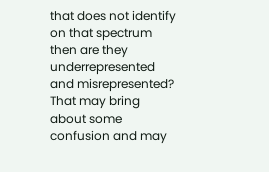that does not identify on that spectrum then are they underrepresented and misrepresented? That may bring about some confusion and may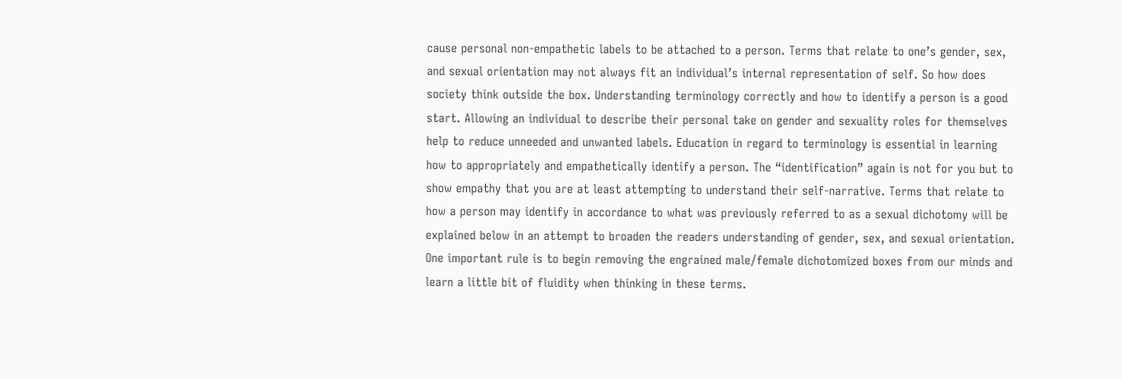cause personal non-empathetic labels to be attached to a person. Terms that relate to one’s gender, sex, and sexual orientation may not always fit an individual’s internal representation of self. So how does society think outside the box. Understanding terminology correctly and how to identify a person is a good start. Allowing an individual to describe their personal take on gender and sexuality roles for themselves help to reduce unneeded and unwanted labels. Education in regard to terminology is essential in learning how to appropriately and empathetically identify a person. The “identification” again is not for you but to show empathy that you are at least attempting to understand their self-narrative. Terms that relate to how a person may identify in accordance to what was previously referred to as a sexual dichotomy will be explained below in an attempt to broaden the readers understanding of gender, sex, and sexual orientation. One important rule is to begin removing the engrained male/female dichotomized boxes from our minds and learn a little bit of fluidity when thinking in these terms.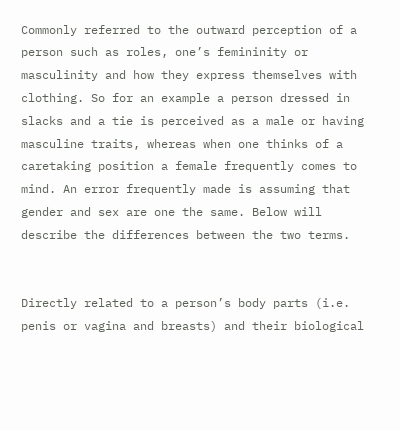Commonly referred to the outward perception of a person such as roles, one’s femininity or masculinity and how they express themselves with clothing. So for an example a person dressed in slacks and a tie is perceived as a male or having masculine traits, whereas when one thinks of a caretaking position a female frequently comes to mind. An error frequently made is assuming that gender and sex are one the same. Below will describe the differences between the two terms.


Directly related to a person’s body parts (i.e. penis or vagina and breasts) and their biological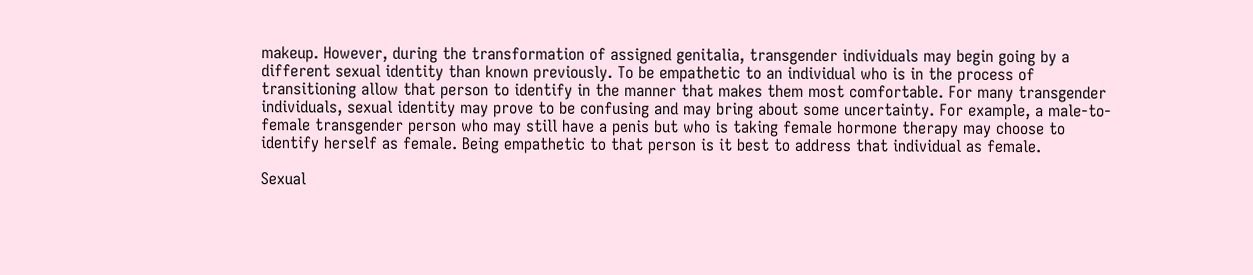makeup. However, during the transformation of assigned genitalia, transgender individuals may begin going by a different sexual identity than known previously. To be empathetic to an individual who is in the process of transitioning allow that person to identify in the manner that makes them most comfortable. For many transgender individuals, sexual identity may prove to be confusing and may bring about some uncertainty. For example, a male-to-female transgender person who may still have a penis but who is taking female hormone therapy may choose to identify herself as female. Being empathetic to that person is it best to address that individual as female.

Sexual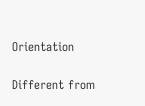Orientation

Different from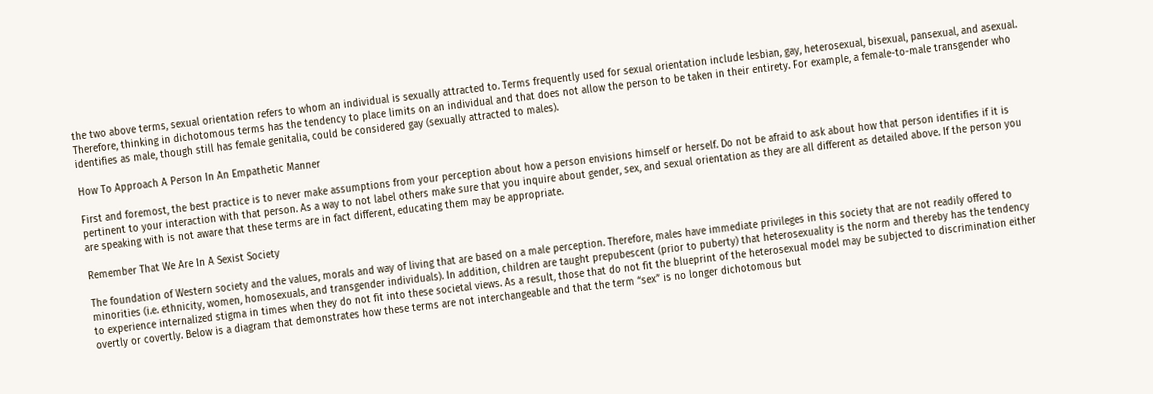the two above terms, sexual orientation refers to whom an individual is sexually attracted to. Terms frequently used for sexual orientation include lesbian, gay, heterosexual, bisexual, pansexual, and asexual. Therefore, thinking in dichotomous terms has the tendency to place limits on an individual and that does not allow the person to be taken in their entirety. For example, a female-to-male transgender who identifies as male, though still has female genitalia, could be considered gay (sexually attracted to males).

How To Approach A Person In An Empathetic Manner

First and foremost, the best practice is to never make assumptions from your perception about how a person envisions himself or herself. Do not be afraid to ask about how that person identifies if it is pertinent to your interaction with that person. As a way to not label others make sure that you inquire about gender, sex, and sexual orientation as they are all different as detailed above. If the person you are speaking with is not aware that these terms are in fact different, educating them may be appropriate.

Remember That We Are In A Sexist Society

The foundation of Western society and the values, morals and way of living that are based on a male perception. Therefore, males have immediate privileges in this society that are not readily offered to minorities (i.e. ethnicity, women, homosexuals, and transgender individuals). In addition, children are taught prepubescent (prior to puberty) that heterosexuality is the norm and thereby has the tendency to experience internalized stigma in times when they do not fit into these societal views. As a result, those that do not fit the blueprint of the heterosexual model may be subjected to discrimination either overtly or covertly. Below is a diagram that demonstrates how these terms are not interchangeable and that the term “sex” is no longer dichotomous but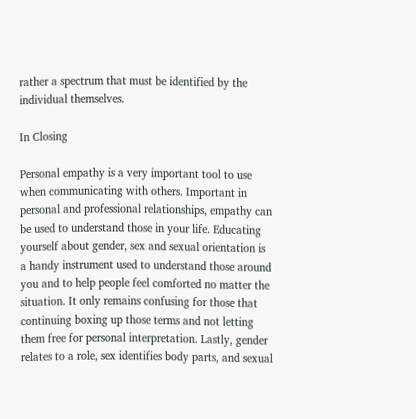rather a spectrum that must be identified by the individual themselves.

In Closing

Personal empathy is a very important tool to use when communicating with others. Important in personal and professional relationships, empathy can be used to understand those in your life. Educating yourself about gender, sex and sexual orientation is a handy instrument used to understand those around you and to help people feel comforted no matter the situation. It only remains confusing for those that continuing boxing up those terms and not letting them free for personal interpretation. Lastly, gender relates to a role, sex identifies body parts, and sexual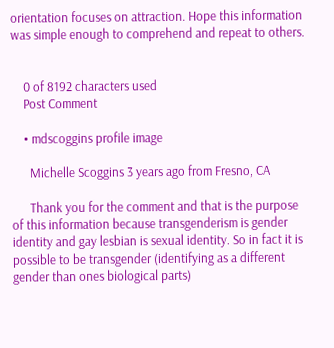orientation focuses on attraction. Hope this information was simple enough to comprehend and repeat to others.


    0 of 8192 characters used
    Post Comment

    • mdscoggins profile image

      Michelle Scoggins 3 years ago from Fresno, CA

      Thank you for the comment and that is the purpose of this information because transgenderism is gender identity and gay lesbian is sexual identity. So in fact it is possible to be transgender (identifying as a different gender than ones biological parts)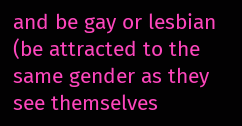and be gay or lesbian (be attracted to the same gender as they see themselves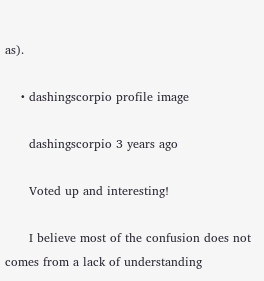as).

    • dashingscorpio profile image

      dashingscorpio 3 years ago

      Voted up and interesting!

      I believe most of the confusion does not comes from a lack of understanding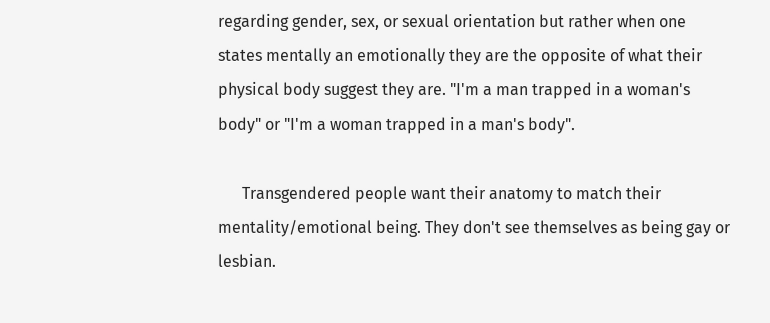regarding gender, sex, or sexual orientation but rather when one states mentally an emotionally they are the opposite of what their physical body suggest they are. "I'm a man trapped in a woman's body" or "I'm a woman trapped in a man's body".

      Transgendered people want their anatomy to match their mentality/emotional being. They don't see themselves as being gay or lesbian.